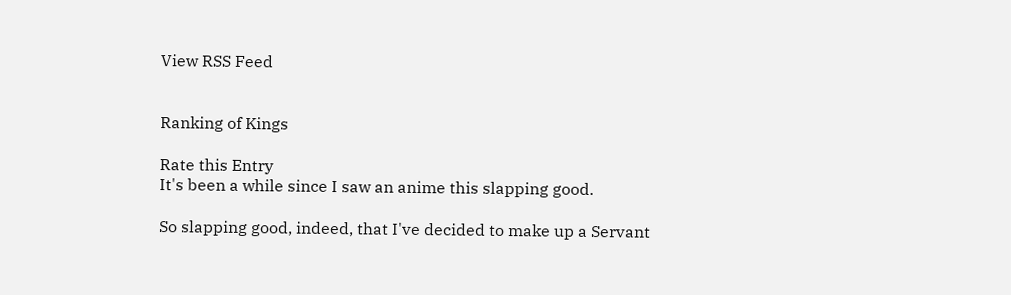View RSS Feed


Ranking of Kings

Rate this Entry
It's been a while since I saw an anime this slapping good.

So slapping good, indeed, that I've decided to make up a Servant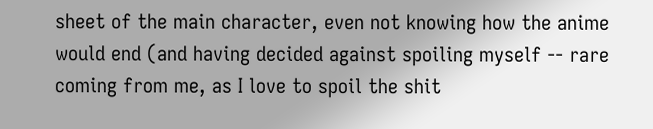sheet of the main character, even not knowing how the anime would end (and having decided against spoiling myself -- rare coming from me, as I love to spoil the shit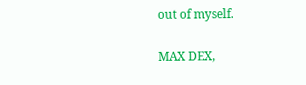out of myself.

MAX DEX,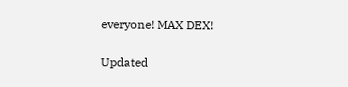everyone! MAX DEX!

Updated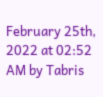February 25th, 2022 at 02:52 AM by Tabris